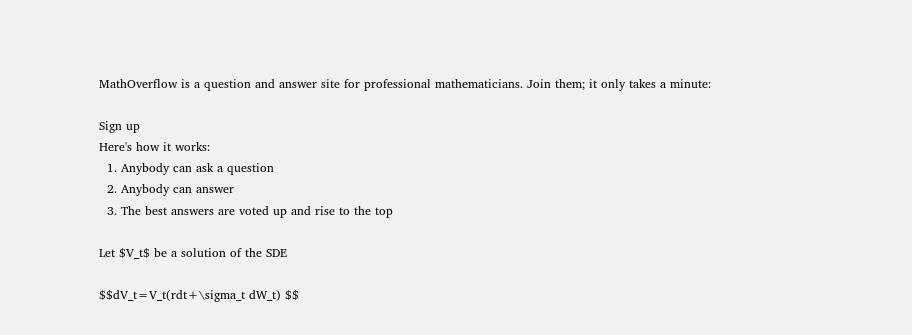MathOverflow is a question and answer site for professional mathematicians. Join them; it only takes a minute:

Sign up
Here's how it works:
  1. Anybody can ask a question
  2. Anybody can answer
  3. The best answers are voted up and rise to the top

Let $V_t$ be a solution of the SDE

$$dV_t=V_t(rdt+\sigma_t dW_t) $$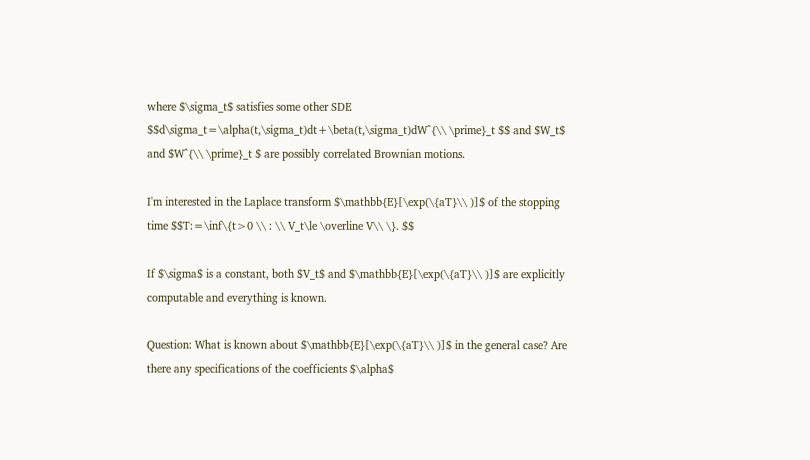where $\sigma_t$ satisfies some other SDE $$d\sigma_t=\alpha(t,\sigma_t)dt+\beta(t,\sigma_t)dW^{\\ \prime}_t $$ and $W_t$ and $W^{\\ \prime}_t $ are possibly correlated Brownian motions.

I'm interested in the Laplace transform $\mathbb{E}[\exp(\{aT}\\ )]$ of the stopping time $$T:=\inf\{t>0 \\ : \\ V_t\le \overline V\\ \}. $$

If $\sigma$ is a constant, both $V_t$ and $\mathbb{E}[\exp(\{aT}\\ )]$ are explicitly computable and everything is known.

Question: What is known about $\mathbb{E}[\exp(\{aT}\\ )]$ in the general case? Are there any specifications of the coefficients $\alpha$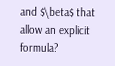and $\beta$ that allow an explicit formula?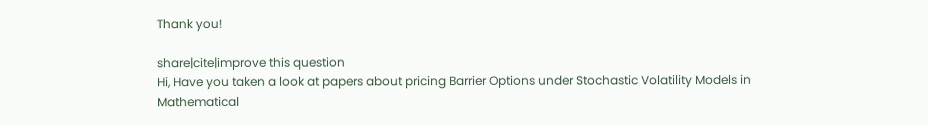Thank you!

share|cite|improve this question
Hi, Have you taken a look at papers about pricing Barrier Options under Stochastic Volatility Models in Mathematical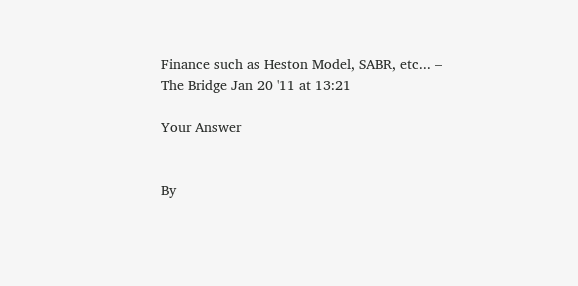Finance such as Heston Model, SABR, etc... – The Bridge Jan 20 '11 at 13:21

Your Answer


By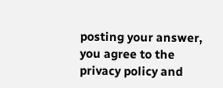posting your answer, you agree to the privacy policy and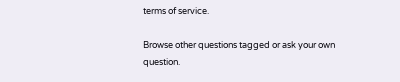terms of service.

Browse other questions tagged or ask your own question.